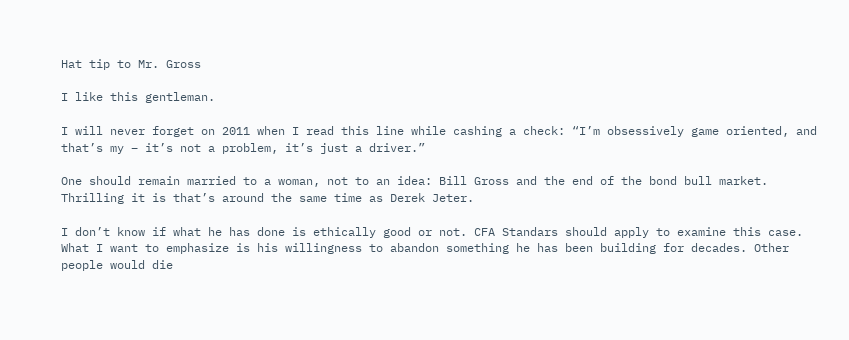Hat tip to Mr. Gross

I like this gentleman.

I will never forget on 2011 when I read this line while cashing a check: “I’m obsessively game oriented, and that’s my – it’s not a problem, it’s just a driver.”

One should remain married to a woman, not to an idea: Bill Gross and the end of the bond bull market. Thrilling it is that’s around the same time as Derek Jeter.

I don’t know if what he has done is ethically good or not. CFA Standars should apply to examine this case. What I want to emphasize is his willingness to abandon something he has been building for decades. Other people would die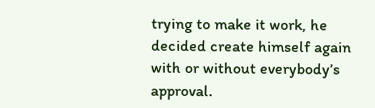trying to make it work, he decided create himself again with or without everybody’s approval.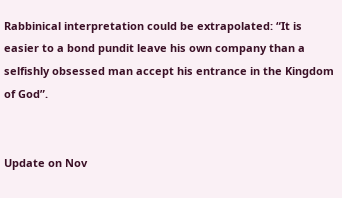Rabbinical interpretation could be extrapolated: “It is easier to a bond pundit leave his own company than a selfishly obsessed man accept his entrance in the Kingdom of God”.


Update on Nov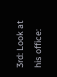3rd: Look at his office: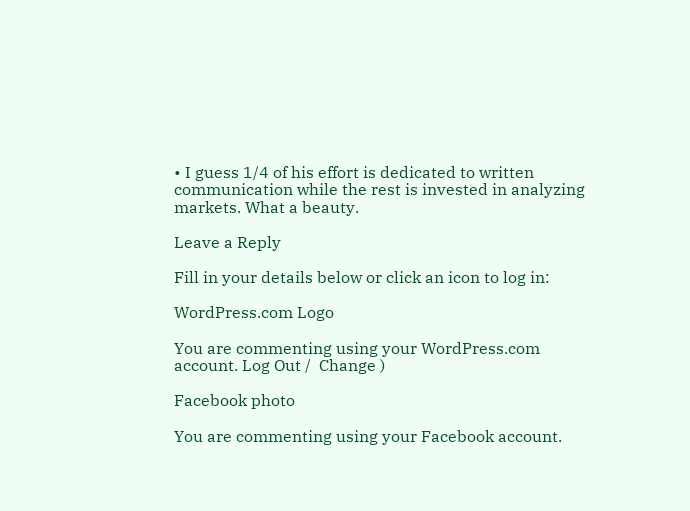• I guess 1/4 of his effort is dedicated to written communication while the rest is invested in analyzing markets. What a beauty.

Leave a Reply

Fill in your details below or click an icon to log in:

WordPress.com Logo

You are commenting using your WordPress.com account. Log Out /  Change )

Facebook photo

You are commenting using your Facebook account.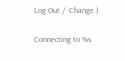Log Out /  Change )

Connecting to %s